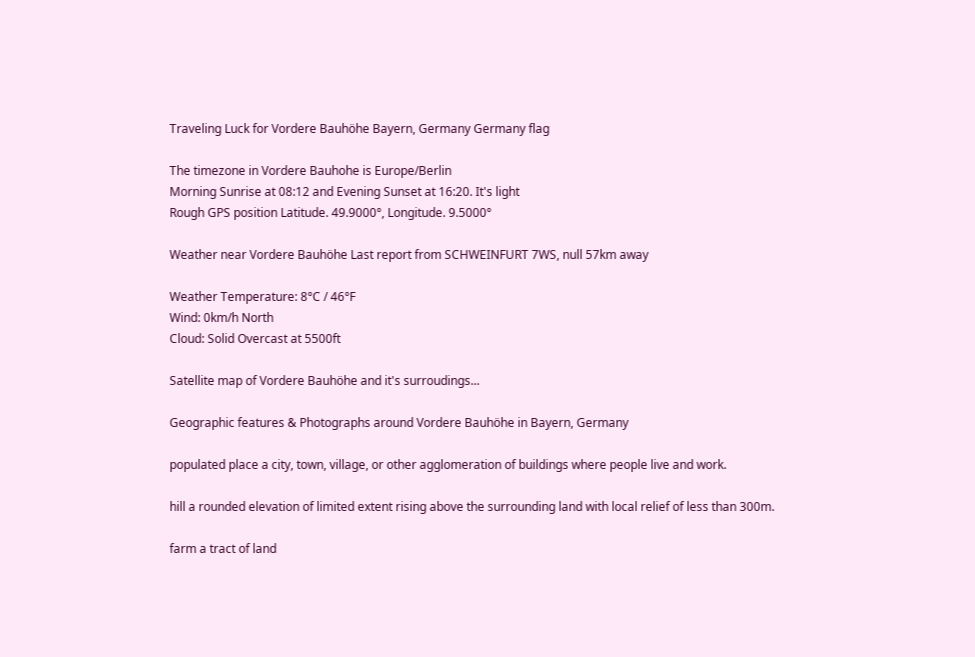Traveling Luck for Vordere Bauhöhe Bayern, Germany Germany flag

The timezone in Vordere Bauhohe is Europe/Berlin
Morning Sunrise at 08:12 and Evening Sunset at 16:20. It's light
Rough GPS position Latitude. 49.9000°, Longitude. 9.5000°

Weather near Vordere Bauhöhe Last report from SCHWEINFURT 7WS, null 57km away

Weather Temperature: 8°C / 46°F
Wind: 0km/h North
Cloud: Solid Overcast at 5500ft

Satellite map of Vordere Bauhöhe and it's surroudings...

Geographic features & Photographs around Vordere Bauhöhe in Bayern, Germany

populated place a city, town, village, or other agglomeration of buildings where people live and work.

hill a rounded elevation of limited extent rising above the surrounding land with local relief of less than 300m.

farm a tract of land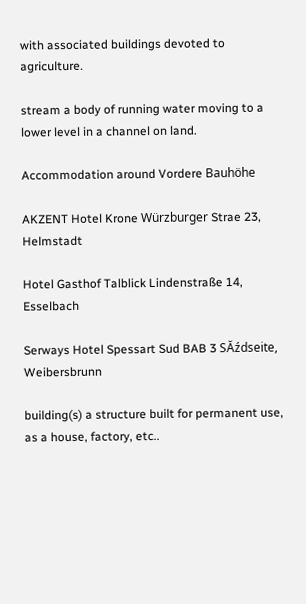with associated buildings devoted to agriculture.

stream a body of running water moving to a lower level in a channel on land.

Accommodation around Vordere Bauhöhe

AKZENT Hotel Krone Würzburger Strae 23, Helmstadt

Hotel Gasthof Talblick Lindenstraße 14, Esselbach

Serways Hotel Spessart Sud BAB 3 SĂźdseite, Weibersbrunn

building(s) a structure built for permanent use, as a house, factory, etc..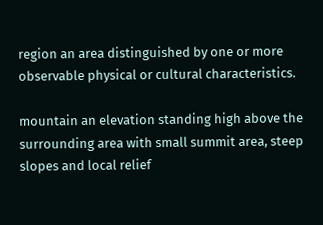region an area distinguished by one or more observable physical or cultural characteristics.

mountain an elevation standing high above the surrounding area with small summit area, steep slopes and local relief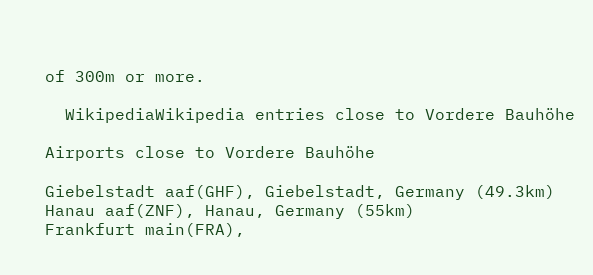of 300m or more.

  WikipediaWikipedia entries close to Vordere Bauhöhe

Airports close to Vordere Bauhöhe

Giebelstadt aaf(GHF), Giebelstadt, Germany (49.3km)
Hanau aaf(ZNF), Hanau, Germany (55km)
Frankfurt main(FRA),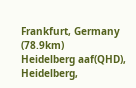Frankfurt, Germany (78.9km)
Heidelberg aaf(QHD), Heidelberg,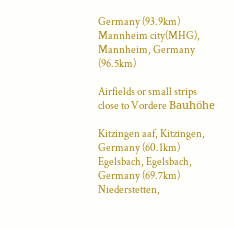Germany (93.9km)
Mannheim city(MHG), Mannheim, Germany (96.5km)

Airfields or small strips close to Vordere Bauhöhe

Kitzingen aaf, Kitzingen, Germany (60.1km)
Egelsbach, Egelsbach, Germany (69.7km)
Niederstetten,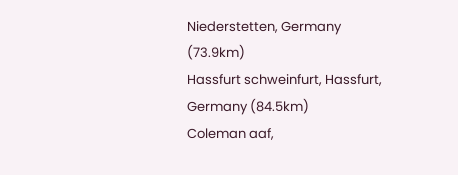Niederstetten, Germany (73.9km)
Hassfurt schweinfurt, Hassfurt, Germany (84.5km)
Coleman aaf,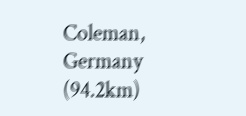Coleman, Germany (94.2km)